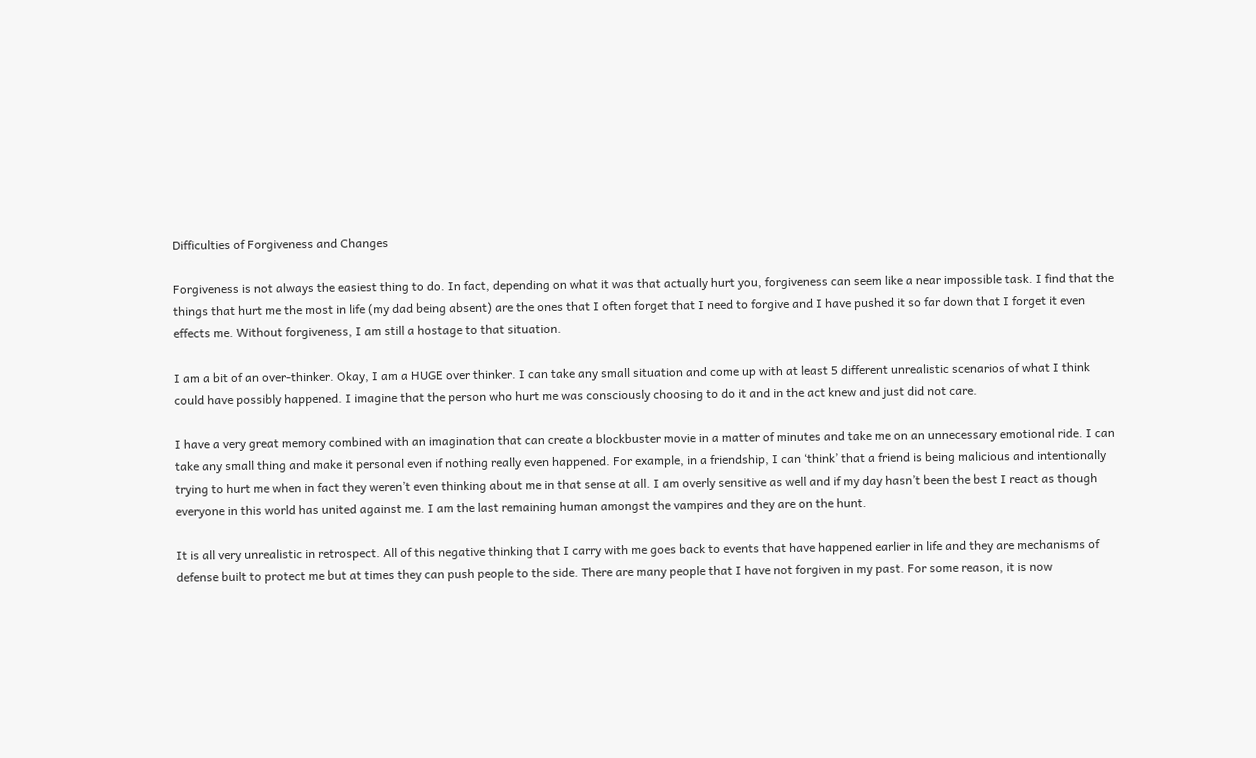Difficulties of Forgiveness and Changes

Forgiveness is not always the easiest thing to do. In fact, depending on what it was that actually hurt you, forgiveness can seem like a near impossible task. I find that the things that hurt me the most in life (my dad being absent) are the ones that I often forget that I need to forgive and I have pushed it so far down that I forget it even effects me. Without forgiveness, I am still a hostage to that situation.

I am a bit of an over-thinker. Okay, I am a HUGE over thinker. I can take any small situation and come up with at least 5 different unrealistic scenarios of what I think could have possibly happened. I imagine that the person who hurt me was consciously choosing to do it and in the act knew and just did not care.

I have a very great memory combined with an imagination that can create a blockbuster movie in a matter of minutes and take me on an unnecessary emotional ride. I can take any small thing and make it personal even if nothing really even happened. For example, in a friendship, I can ‘think’ that a friend is being malicious and intentionally trying to hurt me when in fact they weren’t even thinking about me in that sense at all. I am overly sensitive as well and if my day hasn’t been the best I react as though everyone in this world has united against me. I am the last remaining human amongst the vampires and they are on the hunt.

It is all very unrealistic in retrospect. All of this negative thinking that I carry with me goes back to events that have happened earlier in life and they are mechanisms of defense built to protect me but at times they can push people to the side. There are many people that I have not forgiven in my past. For some reason, it is now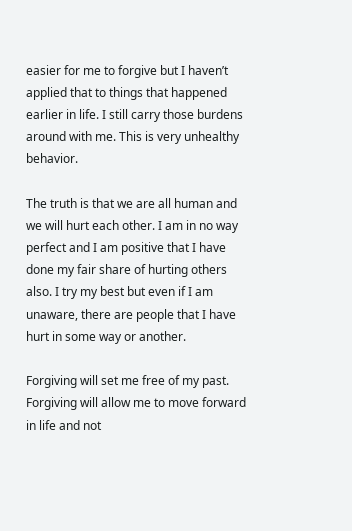easier for me to forgive but I haven’t applied that to things that happened earlier in life. I still carry those burdens around with me. This is very unhealthy behavior.

The truth is that we are all human and we will hurt each other. I am in no way perfect and I am positive that I have done my fair share of hurting others also. I try my best but even if I am unaware, there are people that I have hurt in some way or another.

Forgiving will set me free of my past. Forgiving will allow me to move forward in life and not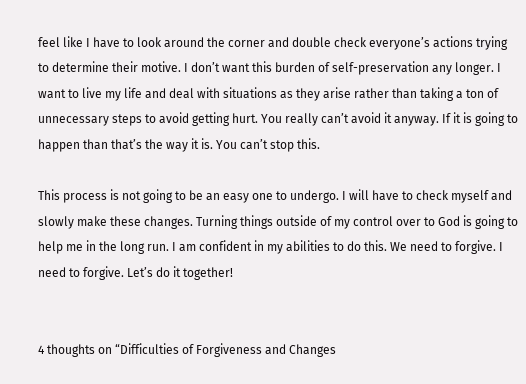feel like I have to look around the corner and double check everyone’s actions trying to determine their motive. I don’t want this burden of self-preservation any longer. I want to live my life and deal with situations as they arise rather than taking a ton of unnecessary steps to avoid getting hurt. You really can’t avoid it anyway. If it is going to happen than that’s the way it is. You can’t stop this.

This process is not going to be an easy one to undergo. I will have to check myself and slowly make these changes. Turning things outside of my control over to God is going to help me in the long run. I am confident in my abilities to do this. We need to forgive. I need to forgive. Let’s do it together!


4 thoughts on “Difficulties of Forgiveness and Changes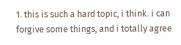1. this is such a hard topic, i think. i can forgive some things, and i totally agree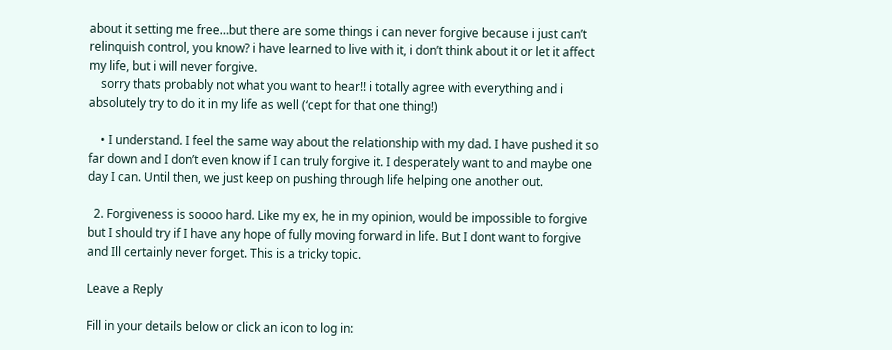about it setting me free…but there are some things i can never forgive because i just can’t relinquish control, you know? i have learned to live with it, i don’t think about it or let it affect my life, but i will never forgive.
    sorry thats probably not what you want to hear!! i totally agree with everything and i absolutely try to do it in my life as well (‘cept for that one thing!)

    • I understand. I feel the same way about the relationship with my dad. I have pushed it so far down and I don’t even know if I can truly forgive it. I desperately want to and maybe one day I can. Until then, we just keep on pushing through life helping one another out.

  2. Forgiveness is soooo hard. Like my ex, he in my opinion, would be impossible to forgive but I should try if I have any hope of fully moving forward in life. But I dont want to forgive and Ill certainly never forget. This is a tricky topic.

Leave a Reply

Fill in your details below or click an icon to log in: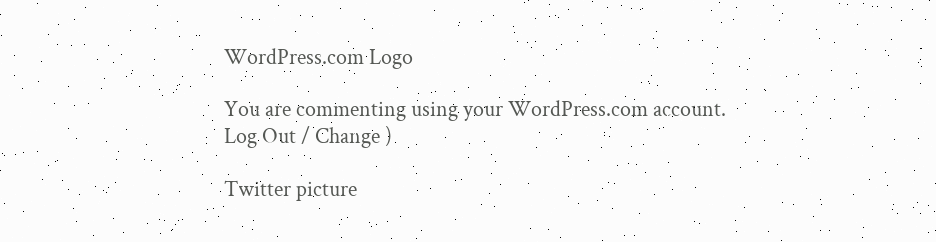WordPress.com Logo

You are commenting using your WordPress.com account. Log Out / Change )

Twitter picture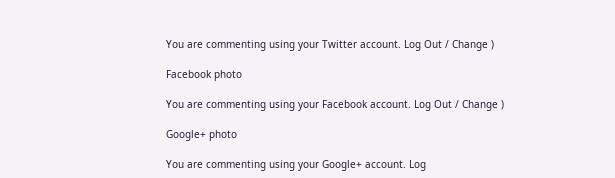You are commenting using your Twitter account. Log Out / Change )

Facebook photo

You are commenting using your Facebook account. Log Out / Change )

Google+ photo

You are commenting using your Google+ account. Log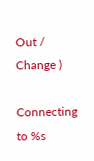Out / Change )

Connecting to %s